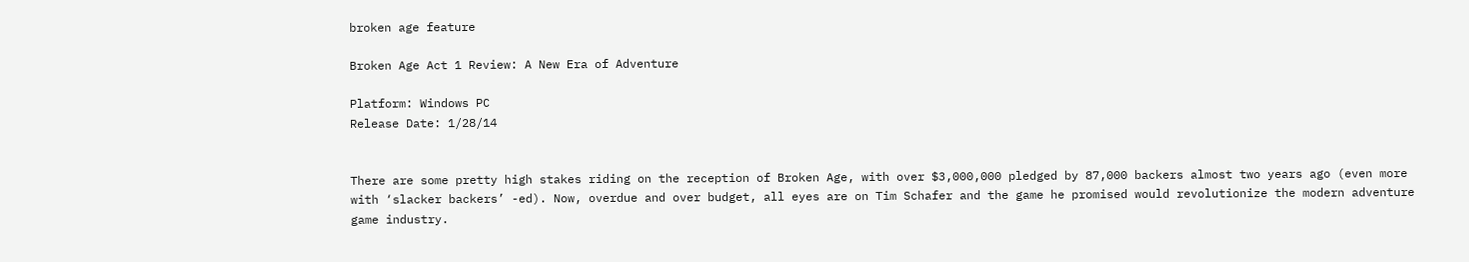broken age feature

Broken Age Act 1 Review: A New Era of Adventure

Platform: Windows PC
Release Date: 1/28/14


There are some pretty high stakes riding on the reception of Broken Age, with over $3,000,000 pledged by 87,000 backers almost two years ago (even more with ‘slacker backers’ -ed). Now, overdue and over budget, all eyes are on Tim Schafer and the game he promised would revolutionize the modern adventure game industry.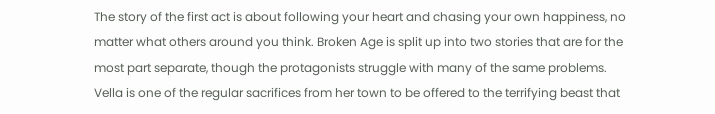The story of the first act is about following your heart and chasing your own happiness, no matter what others around you think. Broken Age is split up into two stories that are for the most part separate, though the protagonists struggle with many of the same problems. Vella is one of the regular sacrifices from her town to be offered to the terrifying beast that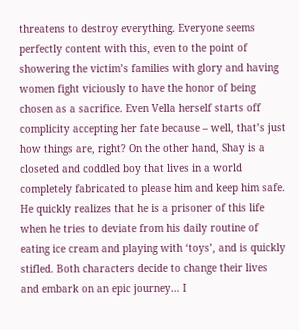threatens to destroy everything. Everyone seems perfectly content with this, even to the point of showering the victim’s families with glory and having women fight viciously to have the honor of being chosen as a sacrifice. Even Vella herself starts off complicity accepting her fate because – well, that’s just how things are, right? On the other hand, Shay is a closeted and coddled boy that lives in a world completely fabricated to please him and keep him safe. He quickly realizes that he is a prisoner of this life when he tries to deviate from his daily routine of eating ice cream and playing with ‘toys’, and is quickly stifled. Both characters decide to change their lives and embark on an epic journey… I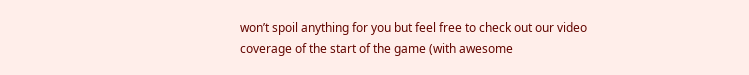won’t spoil anything for you but feel free to check out our video coverage of the start of the game (with awesome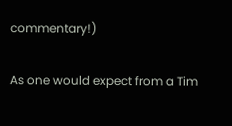commentary!)

As one would expect from a Tim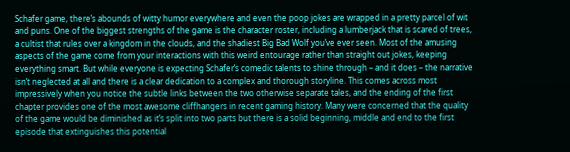Schafer game, there’s abounds of witty humor everywhere and even the poop jokes are wrapped in a pretty parcel of wit and puns. One of the biggest strengths of the game is the character roster, including a lumberjack that is scared of trees, a cultist that rules over a kingdom in the clouds, and the shadiest Big Bad Wolf you’ve ever seen. Most of the amusing aspects of the game come from your interactions with this weird entourage rather than straight out jokes, keeping everything smart. But while everyone is expecting Schafer’s comedic talents to shine through – and it does – the narrative isn’t neglected at all and there is a clear dedication to a complex and thorough storyline. This comes across most impressively when you notice the subtle links between the two otherwise separate tales, and the ending of the first chapter provides one of the most awesome cliffhangers in recent gaming history. Many were concerned that the quality of the game would be diminished as it’s split into two parts but there is a solid beginning, middle and end to the first episode that extinguishes this potential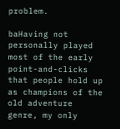problem.

baHaving not personally played most of the early point-and-clicks that people hold up as champions of the old adventure genre, my only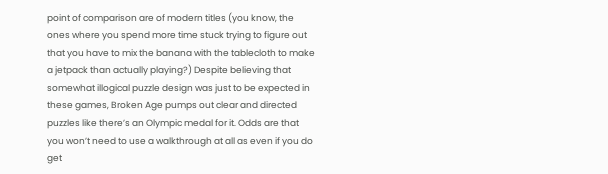point of comparison are of modern titles (you know, the ones where you spend more time stuck trying to figure out that you have to mix the banana with the tablecloth to make a jetpack than actually playing?) Despite believing that somewhat illogical puzzle design was just to be expected in these games, Broken Age pumps out clear and directed puzzles like there’s an Olympic medal for it. Odds are that you won’t need to use a walkthrough at all as even if you do get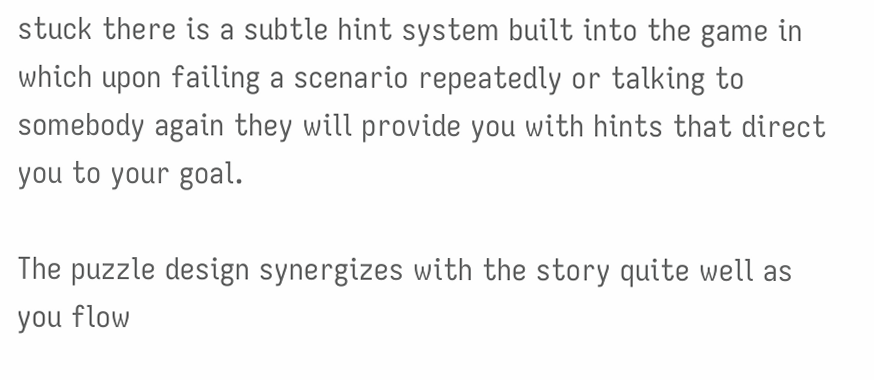stuck there is a subtle hint system built into the game in which upon failing a scenario repeatedly or talking to somebody again they will provide you with hints that direct you to your goal.

The puzzle design synergizes with the story quite well as you flow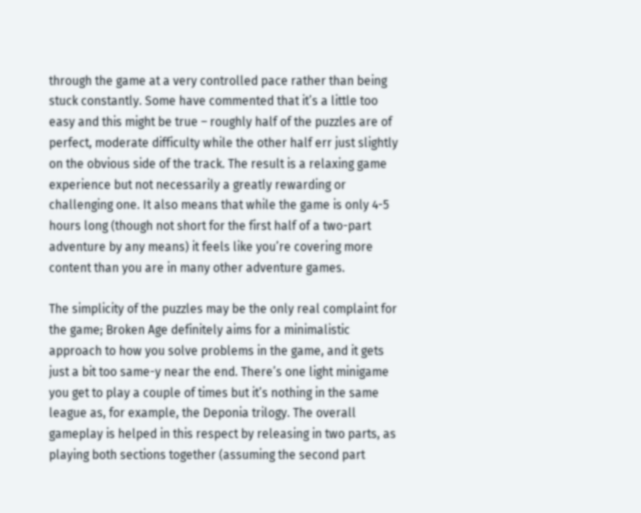through the game at a very controlled pace rather than being stuck constantly. Some have commented that it’s a little too easy and this might be true – roughly half of the puzzles are of perfect, moderate difficulty while the other half err just slightly on the obvious side of the track. The result is a relaxing game experience but not necessarily a greatly rewarding or challenging one. It also means that while the game is only 4-5 hours long (though not short for the first half of a two-part adventure by any means) it feels like you’re covering more content than you are in many other adventure games.

The simplicity of the puzzles may be the only real complaint for the game; Broken Age definitely aims for a minimalistic approach to how you solve problems in the game, and it gets just a bit too same-y near the end. There’s one light minigame you get to play a couple of times but it’s nothing in the same league as, for example, the Deponia trilogy. The overall gameplay is helped in this respect by releasing in two parts, as playing both sections together (assuming the second part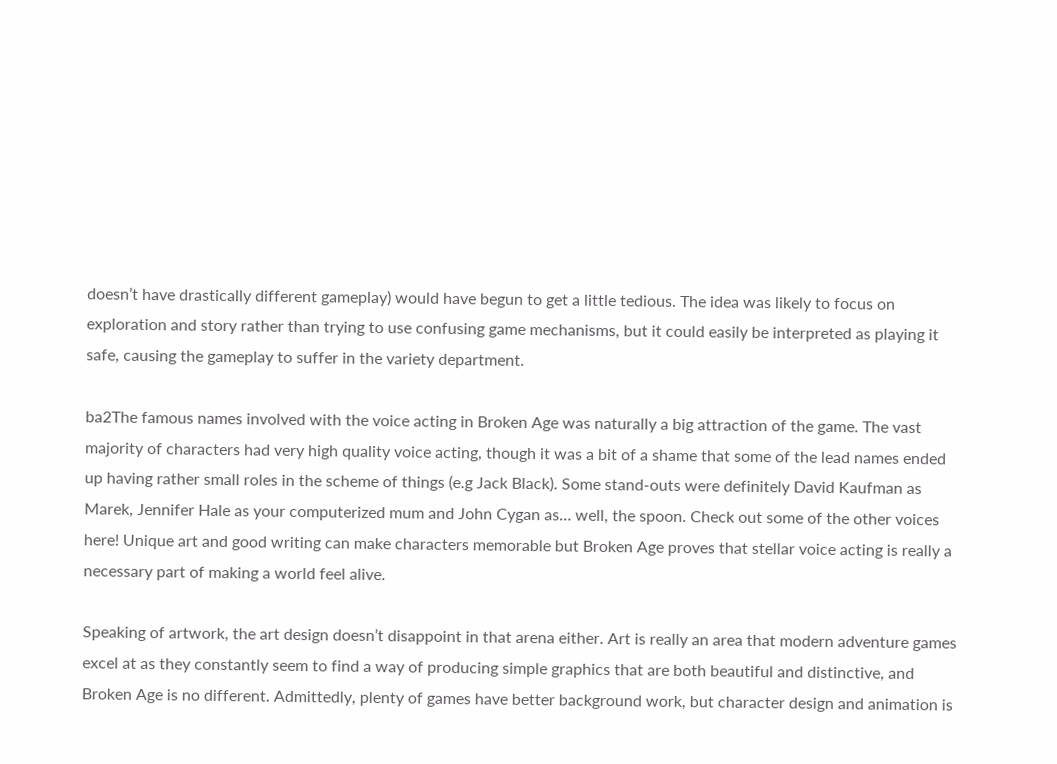doesn’t have drastically different gameplay) would have begun to get a little tedious. The idea was likely to focus on exploration and story rather than trying to use confusing game mechanisms, but it could easily be interpreted as playing it safe, causing the gameplay to suffer in the variety department.

ba2The famous names involved with the voice acting in Broken Age was naturally a big attraction of the game. The vast majority of characters had very high quality voice acting, though it was a bit of a shame that some of the lead names ended up having rather small roles in the scheme of things (e.g Jack Black). Some stand-outs were definitely David Kaufman as Marek, Jennifer Hale as your computerized mum and John Cygan as… well, the spoon. Check out some of the other voices here! Unique art and good writing can make characters memorable but Broken Age proves that stellar voice acting is really a necessary part of making a world feel alive.

Speaking of artwork, the art design doesn’t disappoint in that arena either. Art is really an area that modern adventure games excel at as they constantly seem to find a way of producing simple graphics that are both beautiful and distinctive, and Broken Age is no different. Admittedly, plenty of games have better background work, but character design and animation is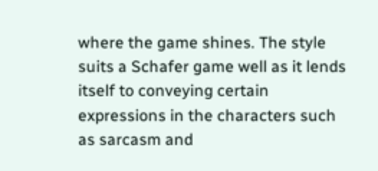where the game shines. The style suits a Schafer game well as it lends itself to conveying certain expressions in the characters such as sarcasm and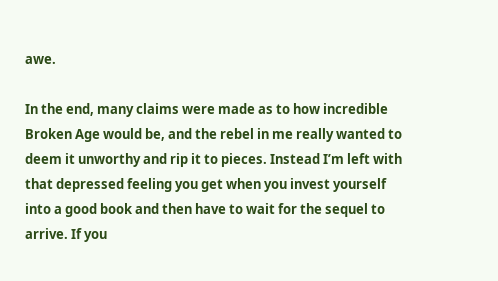awe.

In the end, many claims were made as to how incredible Broken Age would be, and the rebel in me really wanted to deem it unworthy and rip it to pieces. Instead I’m left with that depressed feeling you get when you invest yourself into a good book and then have to wait for the sequel to arrive. If you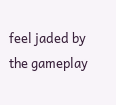feel jaded by the gameplay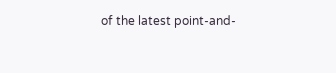of the latest point-and-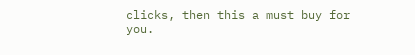clicks, then this a must buy for you.